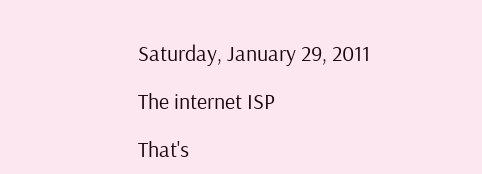Saturday, January 29, 2011

The internet ISP

That's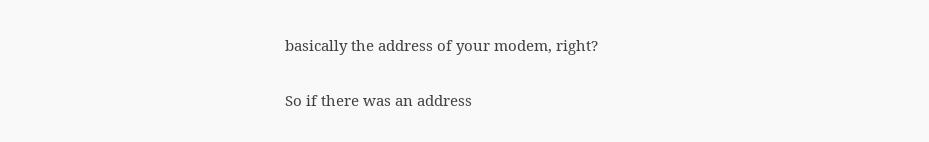basically the address of your modem, right?

So if there was an address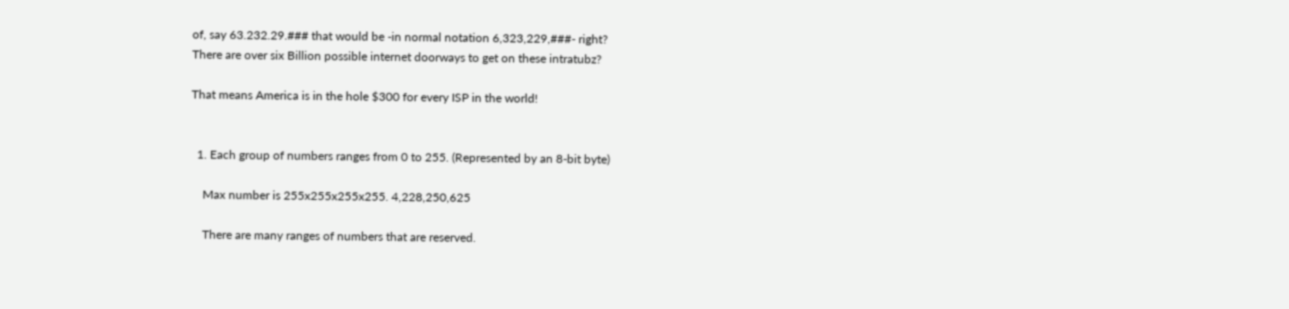of, say 63.232.29.### that would be -in normal notation 6,323,229,###- right?
There are over six Billion possible internet doorways to get on these intratubz?

That means America is in the hole $300 for every ISP in the world!


  1. Each group of numbers ranges from 0 to 255. (Represented by an 8-bit byte)

    Max number is 255x255x255x255. 4,228,250,625

    There are many ranges of numbers that are reserved.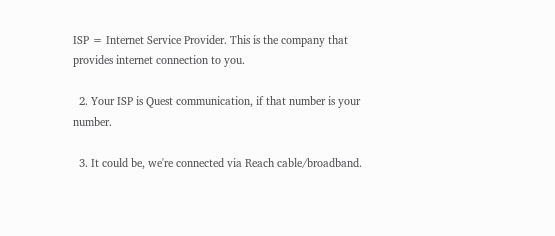ISP = Internet Service Provider. This is the company that provides internet connection to you.

  2. Your ISP is Quest communication, if that number is your number.

  3. It could be, we're connected via Reach cable/broadband.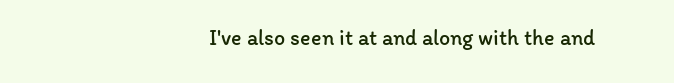I've also seen it at and along with the and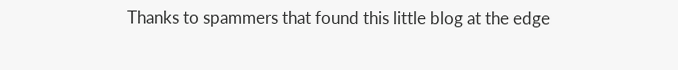Thanks to spammers that found this little blog at the edge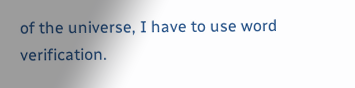of the universe, I have to use word verification.